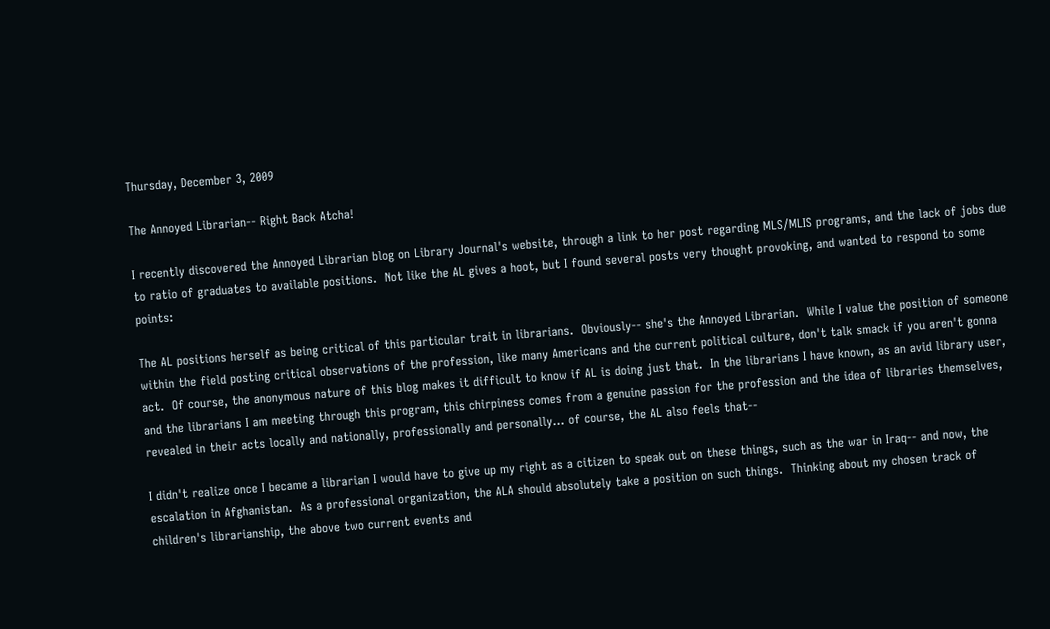Thursday, December 3, 2009

The Annoyed Librarian-- Right Back Atcha!

I recently discovered the Annoyed Librarian blog on Library Journal's website, through a link to her post regarding MLS/MLIS programs, and the lack of jobs due to ratio of graduates to available positions.  Not like the AL gives a hoot, but I found several posts very thought provoking, and wanted to respond to some points:

The AL positions herself as being critical of this particular trait in librarians.  Obviously-- she's the Annoyed Librarian.  While I value the position of someone within the field posting critical observations of the profession, like many Americans and the current political culture, don't talk smack if you aren't gonna act.  Of course, the anonymous nature of this blog makes it difficult to know if AL is doing just that.  In the librarians I have known, as an avid library user, and the librarians I am meeting through this program, this chirpiness comes from a genuine passion for the profession and the idea of libraries themselves, revealed in their acts locally and nationally, professionally and personally... of course, the AL also feels that--

I didn't realize once I became a librarian I would have to give up my right as a citizen to speak out on these things, such as the war in Iraq-- and now, the escalation in Afghanistan.  As a professional organization, the ALA should absolutely take a position on such things.  Thinking about my chosen track of children's librarianship, the above two current events and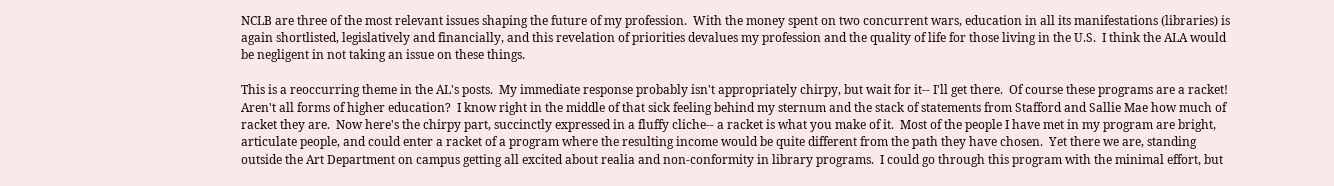NCLB are three of the most relevant issues shaping the future of my profession.  With the money spent on two concurrent wars, education in all its manifestations (libraries) is again shortlisted, legislatively and financially, and this revelation of priorities devalues my profession and the quality of life for those living in the U.S.  I think the ALA would be negligent in not taking an issue on these things.

This is a reoccurring theme in the AL's posts.  My immediate response probably isn't appropriately chirpy, but wait for it-- I'll get there.  Of course these programs are a racket!  Aren't all forms of higher education?  I know right in the middle of that sick feeling behind my sternum and the stack of statements from Stafford and Sallie Mae how much of racket they are.  Now here's the chirpy part, succinctly expressed in a fluffy cliche-- a racket is what you make of it.  Most of the people I have met in my program are bright, articulate people, and could enter a racket of a program where the resulting income would be quite different from the path they have chosen.  Yet there we are, standing outside the Art Department on campus getting all excited about realia and non-conformity in library programs.  I could go through this program with the minimal effort, but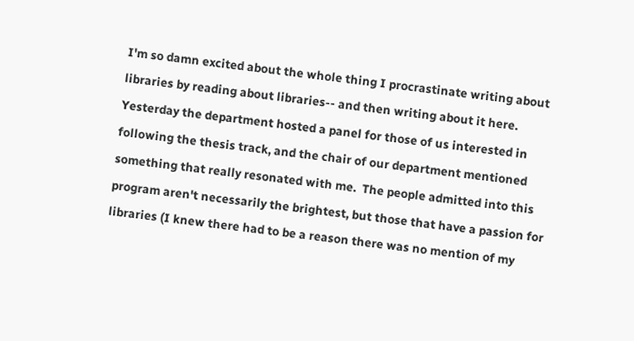I'm so damn excited about the whole thing I procrastinate writing about libraries by reading about libraries-- and then writing about it here.
Yesterday the department hosted a panel for those of us interested in following the thesis track, and the chair of our department mentioned something that really resonated with me.  The people admitted into this program aren't necessarily the brightest, but those that have a passion for libraries (I knew there had to be a reason there was no mention of my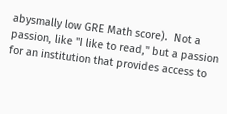abysmally low GRE Math score).  Not a passion, like "I like to read," but a passion for an institution that provides access to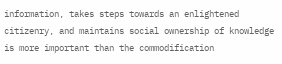information, takes steps towards an enlightened citizenry, and maintains social ownership of knowledge is more important than the commodification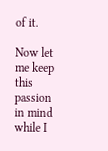of it.

Now let me keep this passion in mind while I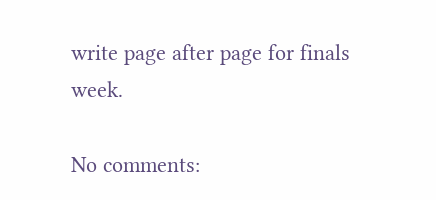write page after page for finals week.

No comments: